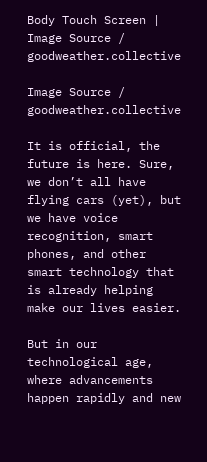Body Touch Screen | Image Source / goodweather.collective

Image Source / goodweather.collective

It is official, the future is here. Sure, we don’t all have flying cars (yet), but we have voice recognition, smart phones, and other smart technology that is already helping make our lives easier.

But in our technological age, where advancements happen rapidly and new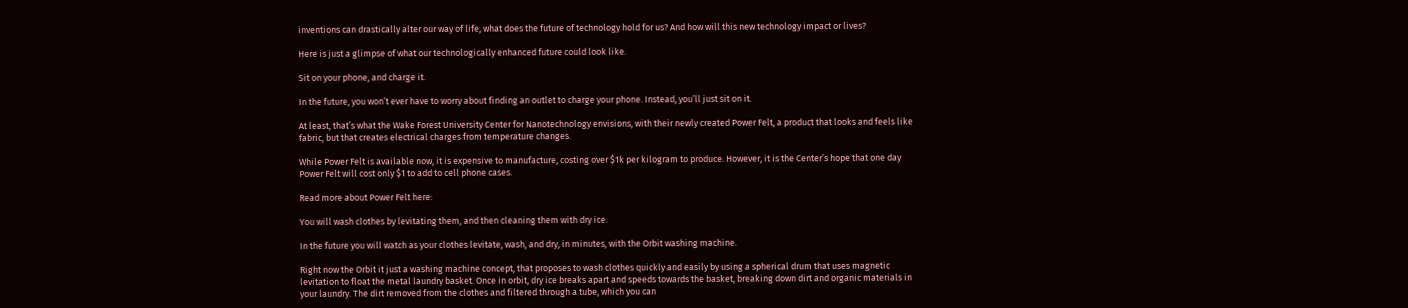inventions can drastically alter our way of life, what does the future of technology hold for us? And how will this new technology impact or lives?

Here is just a glimpse of what our technologically enhanced future could look like.

Sit on your phone, and charge it.

In the future, you won’t ever have to worry about finding an outlet to charge your phone. Instead, you’ll just sit on it.

At least, that’s what the Wake Forest University Center for Nanotechnology envisions, with their newly created Power Felt, a product that looks and feels like fabric, but that creates electrical charges from temperature changes.

While Power Felt is available now, it is expensive to manufacture, costing over $1k per kilogram to produce. However, it is the Center’s hope that one day Power Felt will cost only $1 to add to cell phone cases.

Read more about Power Felt here:

You will wash clothes by levitating them, and then cleaning them with dry ice.

In the future you will watch as your clothes levitate, wash, and dry, in minutes, with the Orbit washing machine.

Right now the Orbit it just a washing machine concept, that proposes to wash clothes quickly and easily by using a spherical drum that uses magnetic levitation to float the metal laundry basket. Once in orbit, dry ice breaks apart and speeds towards the basket, breaking down dirt and organic materials in your laundry. The dirt removed from the clothes and filtered through a tube, which you can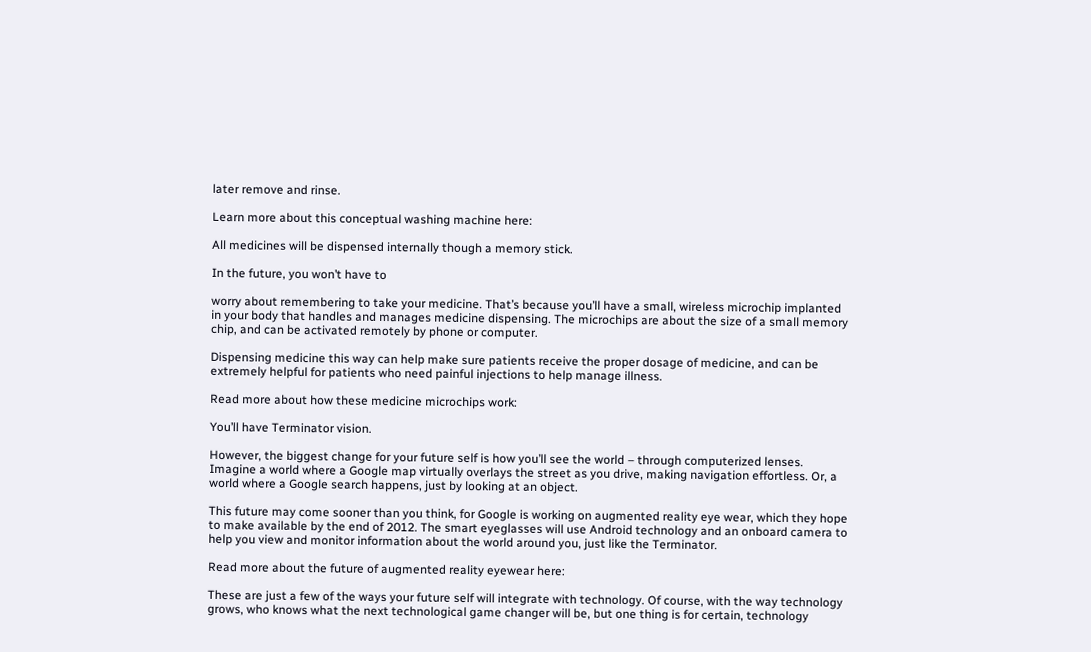later remove and rinse.

Learn more about this conceptual washing machine here:

All medicines will be dispensed internally though a memory stick.

In the future, you won’t have to

worry about remembering to take your medicine. That’s because you’ll have a small, wireless microchip implanted in your body that handles and manages medicine dispensing. The microchips are about the size of a small memory chip, and can be activated remotely by phone or computer.

Dispensing medicine this way can help make sure patients receive the proper dosage of medicine, and can be extremely helpful for patients who need painful injections to help manage illness.

Read more about how these medicine microchips work:

You’ll have Terminator vision.

However, the biggest change for your future self is how you’ll see the world – through computerized lenses. Imagine a world where a Google map virtually overlays the street as you drive, making navigation effortless. Or, a world where a Google search happens, just by looking at an object.

This future may come sooner than you think, for Google is working on augmented reality eye wear, which they hope to make available by the end of 2012. The smart eyeglasses will use Android technology and an onboard camera to help you view and monitor information about the world around you, just like the Terminator.

Read more about the future of augmented reality eyewear here:

These are just a few of the ways your future self will integrate with technology. Of course, with the way technology grows, who knows what the next technological game changer will be, but one thing is for certain, technology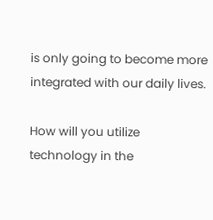is only going to become more integrated with our daily lives.

How will you utilize technology in the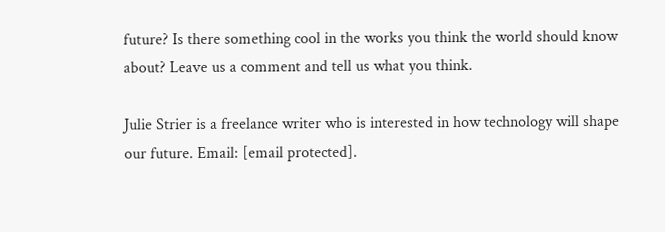future? Is there something cool in the works you think the world should know about? Leave us a comment and tell us what you think.

Julie Strier is a freelance writer who is interested in how technology will shape our future. Email: [email protected].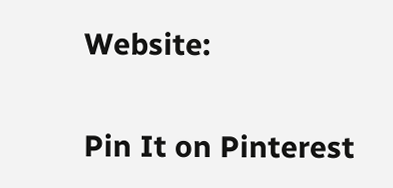Website:

Pin It on Pinterest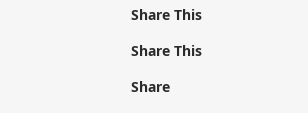Share This

Share This

Share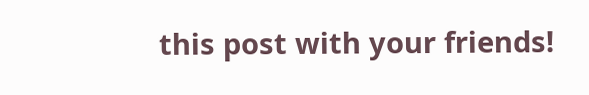this post with your friends!